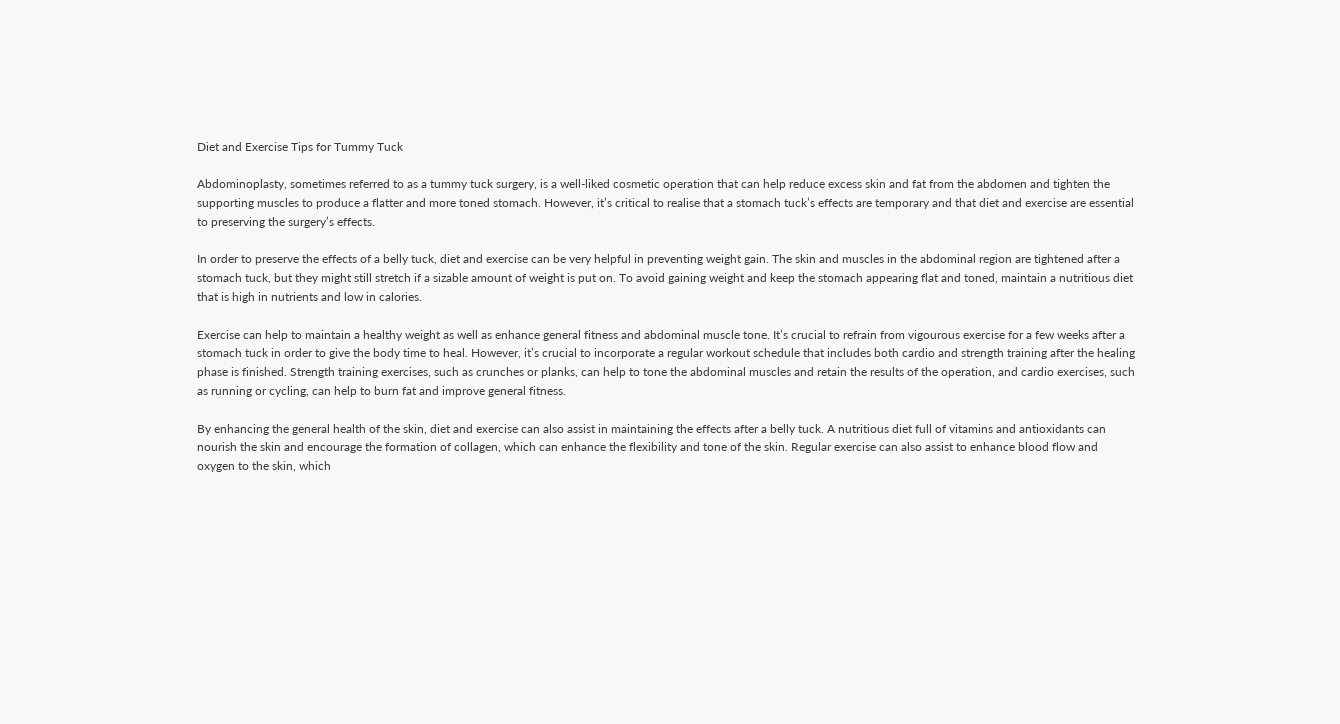Diet and Exercise Tips for Tummy Tuck

Abdominoplasty, sometimes referred to as a tummy tuck surgery, is a well-liked cosmetic operation that can help reduce excess skin and fat from the abdomen and tighten the supporting muscles to produce a flatter and more toned stomach. However, it’s critical to realise that a stomach tuck’s effects are temporary and that diet and exercise are essential to preserving the surgery’s effects.

In order to preserve the effects of a belly tuck, diet and exercise can be very helpful in preventing weight gain. The skin and muscles in the abdominal region are tightened after a stomach tuck, but they might still stretch if a sizable amount of weight is put on. To avoid gaining weight and keep the stomach appearing flat and toned, maintain a nutritious diet that is high in nutrients and low in calories.

Exercise can help to maintain a healthy weight as well as enhance general fitness and abdominal muscle tone. It’s crucial to refrain from vigourous exercise for a few weeks after a stomach tuck in order to give the body time to heal. However, it’s crucial to incorporate a regular workout schedule that includes both cardio and strength training after the healing phase is finished. Strength training exercises, such as crunches or planks, can help to tone the abdominal muscles and retain the results of the operation, and cardio exercises, such as running or cycling, can help to burn fat and improve general fitness.

By enhancing the general health of the skin, diet and exercise can also assist in maintaining the effects after a belly tuck. A nutritious diet full of vitamins and antioxidants can nourish the skin and encourage the formation of collagen, which can enhance the flexibility and tone of the skin. Regular exercise can also assist to enhance blood flow and oxygen to the skin, which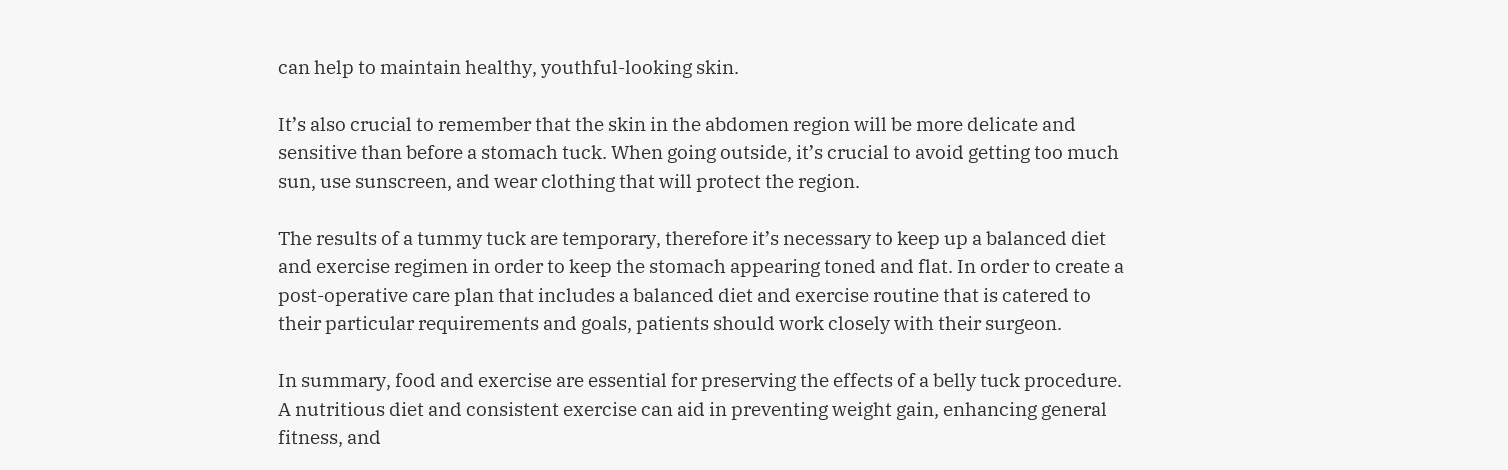can help to maintain healthy, youthful-looking skin.

It’s also crucial to remember that the skin in the abdomen region will be more delicate and sensitive than before a stomach tuck. When going outside, it’s crucial to avoid getting too much sun, use sunscreen, and wear clothing that will protect the region.

The results of a tummy tuck are temporary, therefore it’s necessary to keep up a balanced diet and exercise regimen in order to keep the stomach appearing toned and flat. In order to create a post-operative care plan that includes a balanced diet and exercise routine that is catered to their particular requirements and goals, patients should work closely with their surgeon.

In summary, food and exercise are essential for preserving the effects of a belly tuck procedure. A nutritious diet and consistent exercise can aid in preventing weight gain, enhancing general fitness, and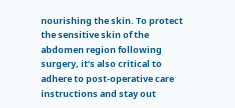nourishing the skin. To protect the sensitive skin of the abdomen region following surgery, it’s also critical to adhere to post-operative care instructions and stay out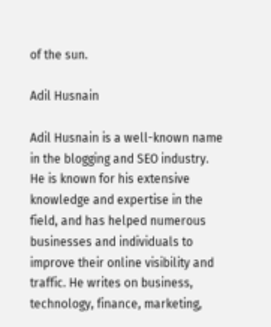of the sun.

Adil Husnain

Adil Husnain is a well-known name in the blogging and SEO industry. He is known for his extensive knowledge and expertise in the field, and has helped numerous businesses and individuals to improve their online visibility and traffic. He writes on business, technology, finance, marketing,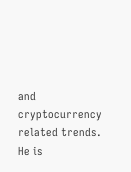and cryptocurrency related trends. He is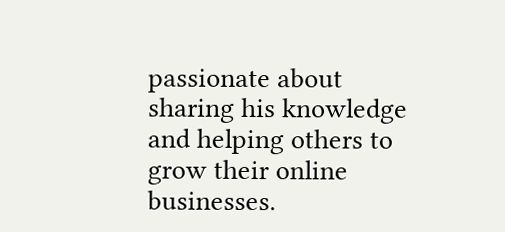passionate about sharing his knowledge and helping others to grow their online businesses.